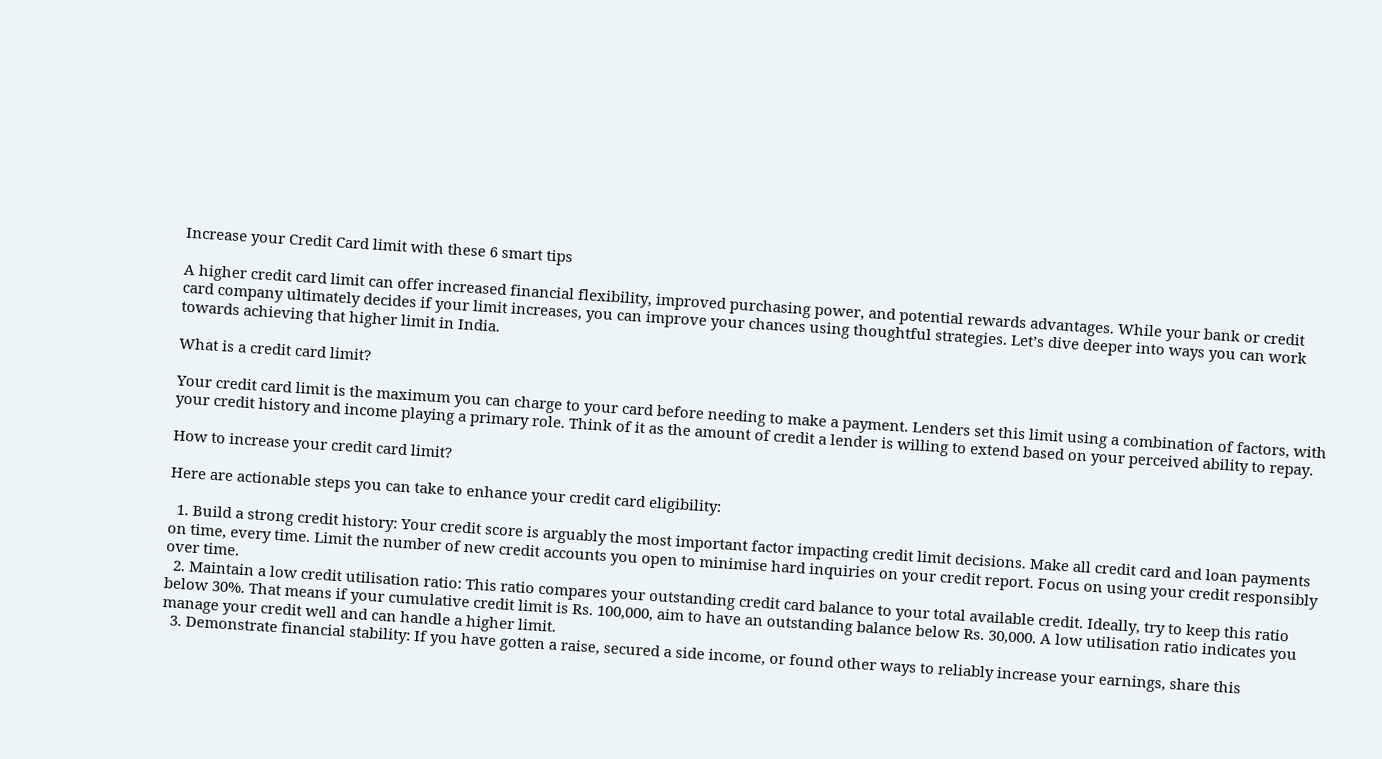Increase your Credit Card limit with these 6 smart tips

A higher credit card limit can offer increased financial flexibility, improved purchasing power, and potential rewards advantages. While your bank or credit card company ultimately decides if your limit increases, you can improve your chances using thoughtful strategies. Let’s dive deeper into ways you can work towards achieving that higher limit in India.

What is a credit card limit?

Your credit card limit is the maximum you can charge to your card before needing to make a payment. Lenders set this limit using a combination of factors, with your credit history and income playing a primary role. Think of it as the amount of credit a lender is willing to extend based on your perceived ability to repay.

How to increase your credit card limit?

Here are actionable steps you can take to enhance your credit card eligibility:

  1. Build a strong credit history: Your credit score is arguably the most important factor impacting credit limit decisions. Make all credit card and loan payments on time, every time. Limit the number of new credit accounts you open to minimise hard inquiries on your credit report. Focus on using your credit responsibly over time.
  2. Maintain a low credit utilisation ratio: This ratio compares your outstanding credit card balance to your total available credit. Ideally, try to keep this ratio below 30%. That means if your cumulative credit limit is Rs. 100,000, aim to have an outstanding balance below Rs. 30,000. A low utilisation ratio indicates you manage your credit well and can handle a higher limit.
  3. Demonstrate financial stability: If you have gotten a raise, secured a side income, or found other ways to reliably increase your earnings, share this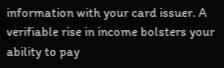information with your card issuer. A verifiable rise in income bolsters your ability to pay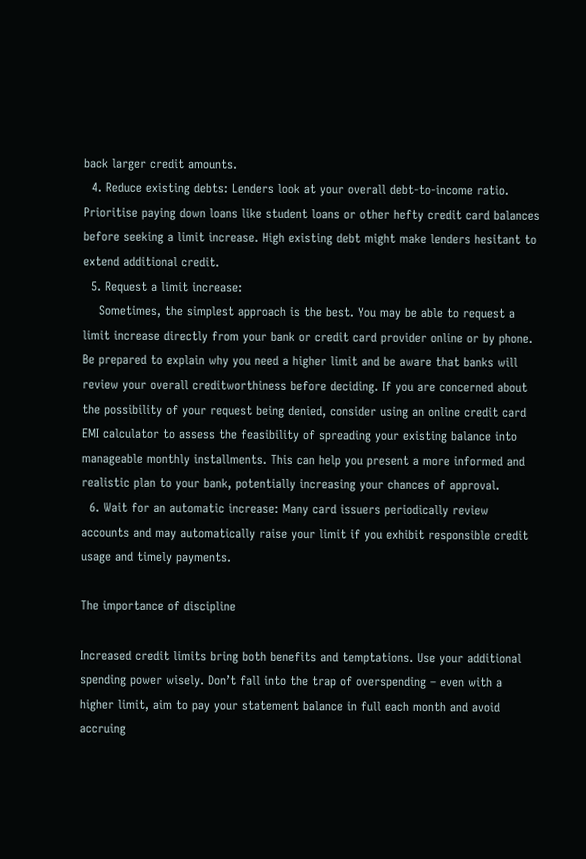back larger credit amounts.
  4. Reduce existing debts: Lenders look at your overall debt-to-income ratio. Prioritise paying down loans like student loans or other hefty credit card balances before seeking a limit increase. High existing debt might make lenders hesitant to extend additional credit.
  5. Request a limit increase:
    Sometimes, the simplest approach is the best. You may be able to request a limit increase directly from your bank or credit card provider online or by phone. Be prepared to explain why you need a higher limit and be aware that banks will review your overall creditworthiness before deciding. If you are concerned about the possibility of your request being denied, consider using an online credit card EMI calculator to assess the feasibility of spreading your existing balance into manageable monthly installments. This can help you present a more informed and realistic plan to your bank, potentially increasing your chances of approval.
  6. Wait for an automatic increase: Many card issuers periodically review accounts and may automatically raise your limit if you exhibit responsible credit usage and timely payments.

The importance of discipline

Increased credit limits bring both benefits and temptations. Use your additional spending power wisely. Don’t fall into the trap of overspending – even with a higher limit, aim to pay your statement balance in full each month and avoid accruing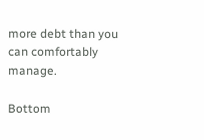more debt than you can comfortably manage.

Bottom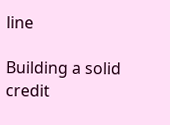line

Building a solid credit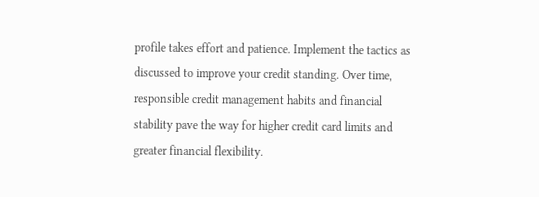profile takes effort and patience. Implement the tactics as discussed to improve your credit standing. Over time, responsible credit management habits and financial stability pave the way for higher credit card limits and greater financial flexibility.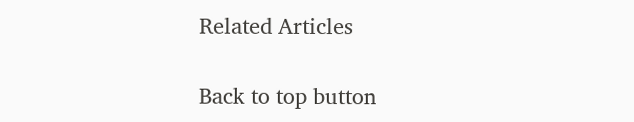Related Articles

Back to top button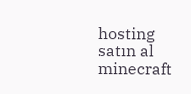hosting satın al minecraft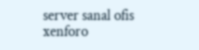server sanal ofis xenforo